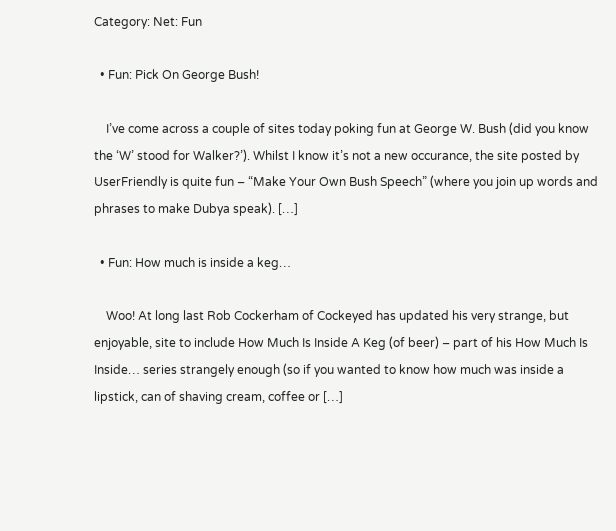Category: Net: Fun

  • Fun: Pick On George Bush!

    I’ve come across a couple of sites today poking fun at George W. Bush (did you know the ‘W’ stood for Walker?’). Whilst I know it’s not a new occurance, the site posted by UserFriendly is quite fun – “Make Your Own Bush Speech” (where you join up words and phrases to make Dubya speak). […]

  • Fun: How much is inside a keg…

    Woo! At long last Rob Cockerham of Cockeyed has updated his very strange, but enjoyable, site to include How Much Is Inside A Keg (of beer) – part of his How Much Is Inside… series strangely enough (so if you wanted to know how much was inside a lipstick, can of shaving cream, coffee or […]